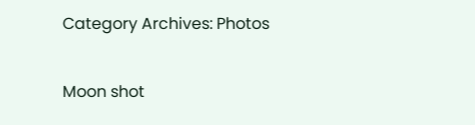Category Archives: Photos

Moon shot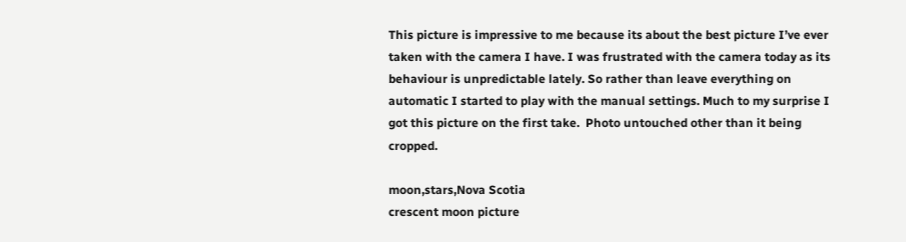This picture is impressive to me because its about the best picture I’ve ever taken with the camera I have. I was frustrated with the camera today as its behaviour is unpredictable lately. So rather than leave everything on automatic I started to play with the manual settings. Much to my surprise I got this picture on the first take.  Photo untouched other than it being cropped.

moon,stars,Nova Scotia
crescent moon picture